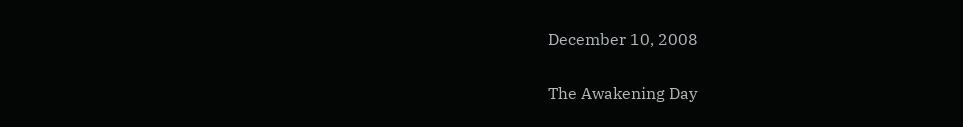December 10, 2008

The Awakening Day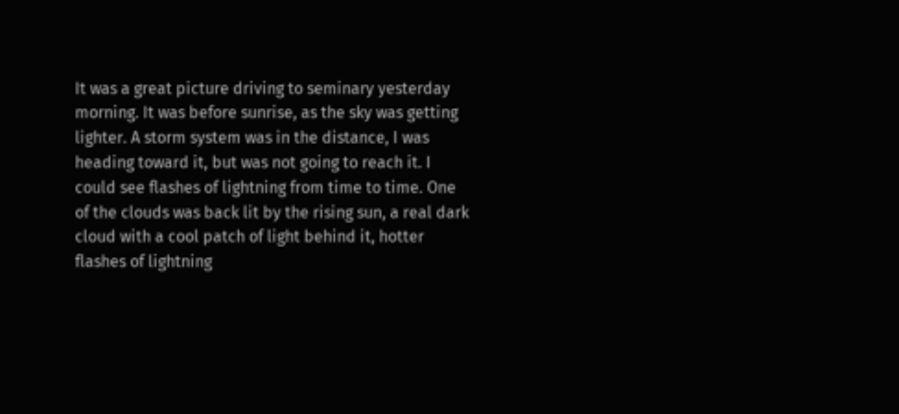It was a great picture driving to seminary yesterday morning. It was before sunrise, as the sky was getting lighter. A storm system was in the distance, I was heading toward it, but was not going to reach it. I could see flashes of lightning from time to time. One of the clouds was back lit by the rising sun, a real dark cloud with a cool patch of light behind it, hotter flashes of lightning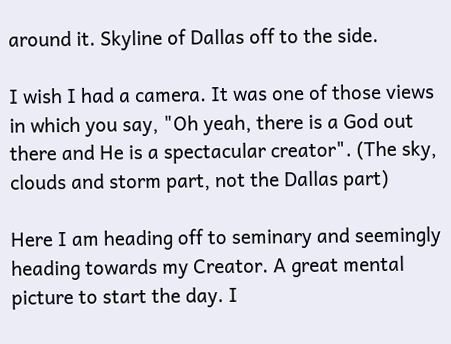around it. Skyline of Dallas off to the side.

I wish I had a camera. It was one of those views in which you say, "Oh yeah, there is a God out there and He is a spectacular creator". (The sky, clouds and storm part, not the Dallas part)

Here I am heading off to seminary and seemingly heading towards my Creator. A great mental picture to start the day. I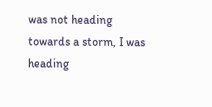was not heading towards a storm, I was heading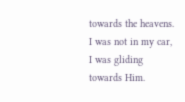towards the heavens. I was not in my car, I was gliding towards Him.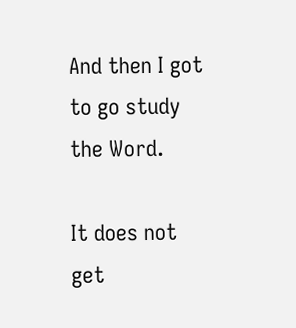And then I got to go study the Word.

It does not get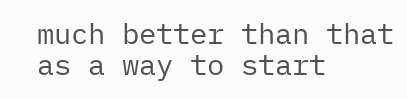much better than that as a way to start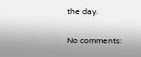the day.

No comments: